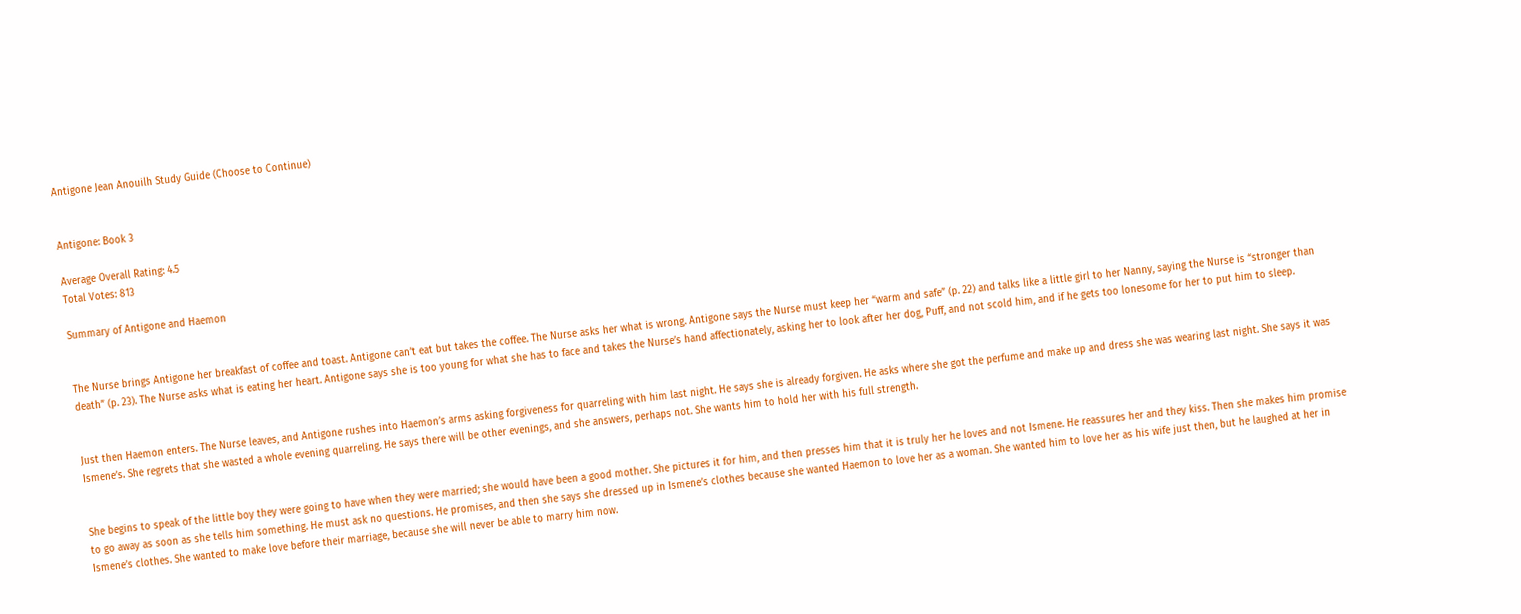Antigone Jean Anouilh Study Guide (Choose to Continue)


Antigone: Book 3

Average Overall Rating: 4.5
Total Votes: 813

Summary of Antigone and Haemon


The Nurse brings Antigone her breakfast of coffee and toast. Antigone can’t eat but takes the coffee. The Nurse asks her what is wrong. Antigone says the Nurse must keep her “warm and safe” (p. 22) and talks like a little girl to her Nanny, saying the Nurse is “stronger than death” (p. 23). The Nurse asks what is eating her heart. Antigone says she is too young for what she has to face and takes the Nurse’s hand affectionately, asking her to look after her dog, Puff, and not scold him, and if he gets too lonesome for her to put him to sleep.


Just then Haemon enters. The Nurse leaves, and Antigone rushes into Haemon’s arms asking forgiveness for quarreling with him last night. He says she is already forgiven. He asks where she got the perfume and make up and dress she was wearing last night. She says it was Ismene’s. She regrets that she wasted a whole evening quarreling. He says there will be other evenings, and she answers, perhaps not. She wants him to hold her with his full strength.


She begins to speak of the little boy they were going to have when they were married; she would have been a good mother. She pictures it for him, and then presses him that it is truly her he loves and not Ismene. He reassures her and they kiss. Then she makes him promise to go away as soon as she tells him something. He must ask no questions. He promises, and then she says she dressed up in Ismene’s clothes because she wanted Haemon to love her as a woman. She wanted him to love her as his wife just then, but he laughed at her in Ismene’s clothes. She wanted to make love before their marriage, because she will never be able to marry him now.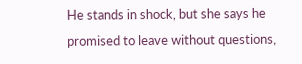He stands in shock, but she says he promised to leave without questions,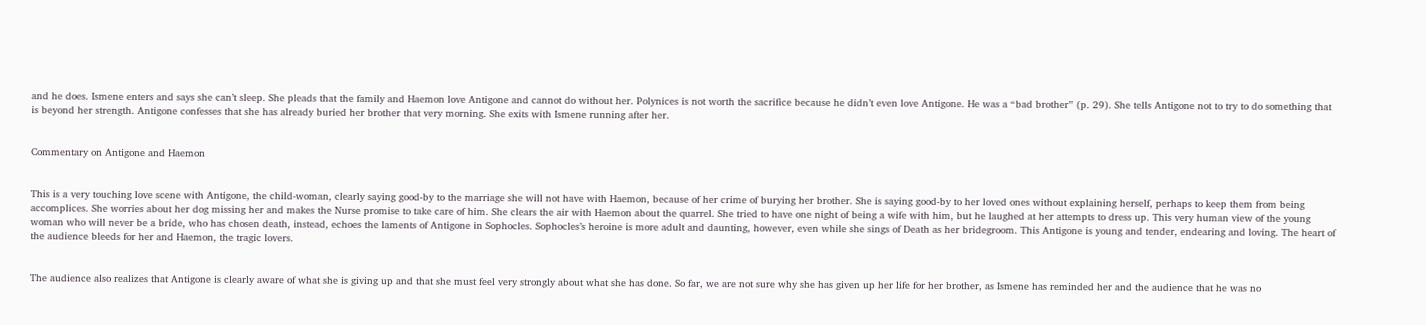and he does. Ismene enters and says she can’t sleep. She pleads that the family and Haemon love Antigone and cannot do without her. Polynices is not worth the sacrifice because he didn’t even love Antigone. He was a “bad brother” (p. 29). She tells Antigone not to try to do something that is beyond her strength. Antigone confesses that she has already buried her brother that very morning. She exits with Ismene running after her.


Commentary on Antigone and Haemon


This is a very touching love scene with Antigone, the child-woman, clearly saying good-by to the marriage she will not have with Haemon, because of her crime of burying her brother. She is saying good-by to her loved ones without explaining herself, perhaps to keep them from being accomplices. She worries about her dog missing her and makes the Nurse promise to take care of him. She clears the air with Haemon about the quarrel. She tried to have one night of being a wife with him, but he laughed at her attempts to dress up. This very human view of the young woman who will never be a bride, who has chosen death, instead, echoes the laments of Antigone in Sophocles. Sophocles’s heroine is more adult and daunting, however, even while she sings of Death as her bridegroom. This Antigone is young and tender, endearing and loving. The heart of the audience bleeds for her and Haemon, the tragic lovers.


The audience also realizes that Antigone is clearly aware of what she is giving up and that she must feel very strongly about what she has done. So far, we are not sure why she has given up her life for her brother, as Ismene has reminded her and the audience that he was no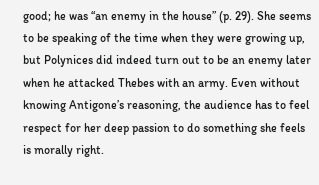good; he was “an enemy in the house” (p. 29). She seems to be speaking of the time when they were growing up, but Polynices did indeed turn out to be an enemy later when he attacked Thebes with an army. Even without knowing Antigone’s reasoning, the audience has to feel respect for her deep passion to do something she feels is morally right.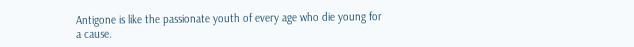Antigone is like the passionate youth of every age who die young for a cause.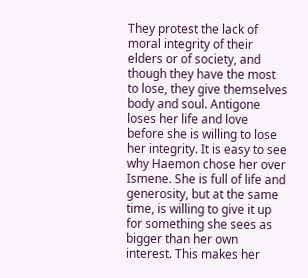They protest the lack of moral integrity of their elders or of society, and though they have the most to lose, they give themselves body and soul. Antigone loses her life and love before she is willing to lose her integrity. It is easy to see why Haemon chose her over Ismene. She is full of life and generosity, but at the same time, is willing to give it up for something she sees as bigger than her own interest. This makes her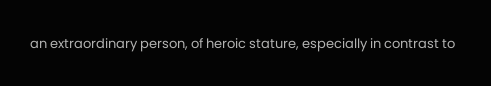an extraordinary person, of heroic stature, especially in contrast to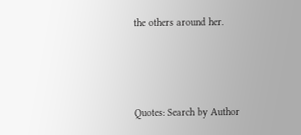the others around her.




Quotes: Search by Author